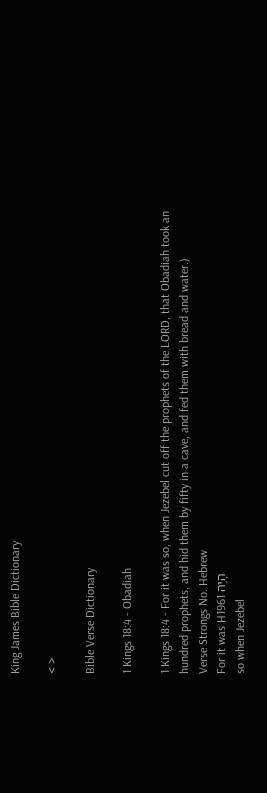King James Bible Dictionary

< >

Bible Verse Dictionary

1 Kings 18:4 - Obadiah

1 Kings 18:4 - For it was so, when Jezebel cut off the prophets of the LORD, that Obadiah took an hundred prophets, and hid them by fifty in a cave, and fed them with bread and water.)
Verse Strongs No. Hebrew
For it was H1961 הָיָה
so when Jezebel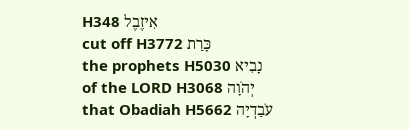H348 אִיזֶבֶל
cut off H3772 כָּרַת
the prophets H5030 נָבִיא
of the LORD H3068 יְהֹוָה
that Obadiah H5662 עֹבַדְיָה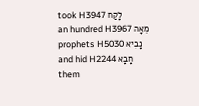took H3947 לָקַח
an hundred H3967 מֵאָה
prophets H5030 נָבִיא
and hid H2244 חָבָא
them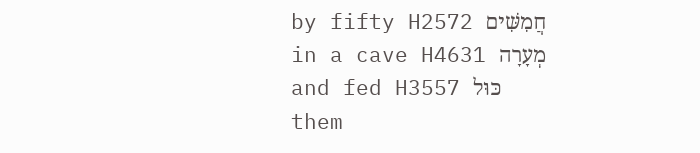by fifty H2572 חֲמִשִּׁים
in a cave H4631 מְעָרָה
and fed H3557 כּוּל
them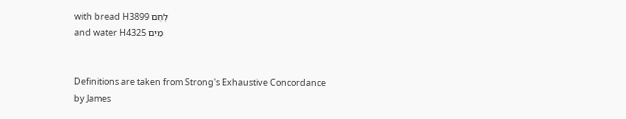with bread H3899 לֶחֶם
and water H4325 מַיִם


Definitions are taken from Strong's Exhaustive Concordance
by James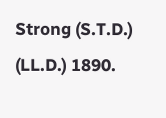Strong (S.T.D.) (LL.D.) 1890.